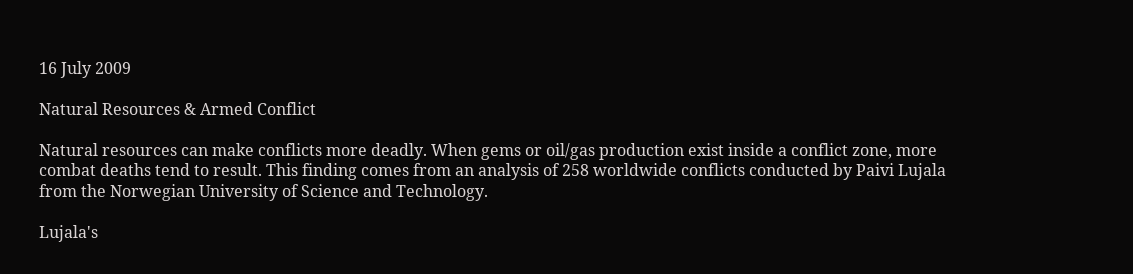16 July 2009

Natural Resources & Armed Conflict

Natural resources can make conflicts more deadly. When gems or oil/gas production exist inside a conflict zone, more combat deaths tend to result. This finding comes from an analysis of 258 worldwide conflicts conducted by Paivi Lujala from the Norwegian University of Science and Technology.

Lujala's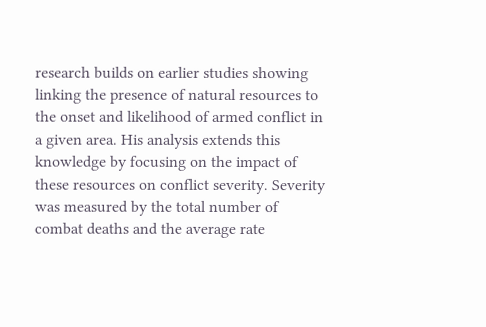research builds on earlier studies showing linking the presence of natural resources to the onset and likelihood of armed conflict in a given area. His analysis extends this knowledge by focusing on the impact of these resources on conflict severity. Severity was measured by the total number of combat deaths and the average rate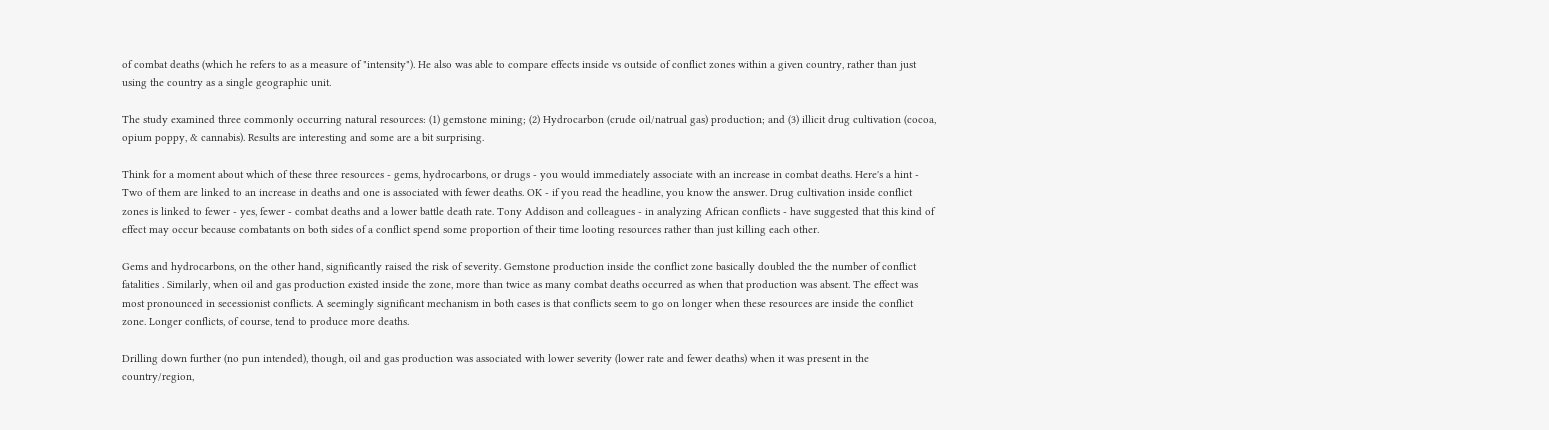of combat deaths (which he refers to as a measure of "intensity"). He also was able to compare effects inside vs outside of conflict zones within a given country, rather than just using the country as a single geographic unit.

The study examined three commonly occurring natural resources: (1) gemstone mining; (2) Hydrocarbon (crude oil/natrual gas) production; and (3) illicit drug cultivation (cocoa, opium poppy, & cannabis). Results are interesting and some are a bit surprising.

Think for a moment about which of these three resources - gems, hydrocarbons, or drugs - you would immediately associate with an increase in combat deaths. Here's a hint - Two of them are linked to an increase in deaths and one is associated with fewer deaths. OK - if you read the headline, you know the answer. Drug cultivation inside conflict zones is linked to fewer - yes, fewer - combat deaths and a lower battle death rate. Tony Addison and colleagues - in analyzing African conflicts - have suggested that this kind of effect may occur because combatants on both sides of a conflict spend some proportion of their time looting resources rather than just killing each other.

Gems and hydrocarbons, on the other hand, significantly raised the risk of severity. Gemstone production inside the conflict zone basically doubled the the number of conflict fatalities . Similarly, when oil and gas production existed inside the zone, more than twice as many combat deaths occurred as when that production was absent. The effect was most pronounced in secessionist conflicts. A seemingly significant mechanism in both cases is that conflicts seem to go on longer when these resources are inside the conflict zone. Longer conflicts, of course, tend to produce more deaths.

Drilling down further (no pun intended), though, oil and gas production was associated with lower severity (lower rate and fewer deaths) when it was present in the country/region,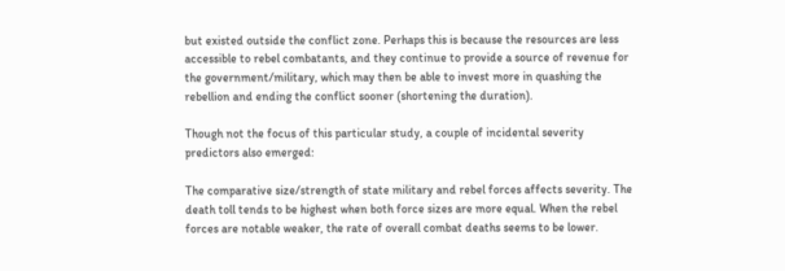but existed outside the conflict zone. Perhaps this is because the resources are less accessible to rebel combatants, and they continue to provide a source of revenue for the government/military, which may then be able to invest more in quashing the rebellion and ending the conflict sooner (shortening the duration).

Though not the focus of this particular study, a couple of incidental severity predictors also emerged:

The comparative size/strength of state military and rebel forces affects severity. The death toll tends to be highest when both force sizes are more equal. When the rebel forces are notable weaker, the rate of overall combat deaths seems to be lower.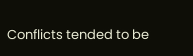Conflicts tended to be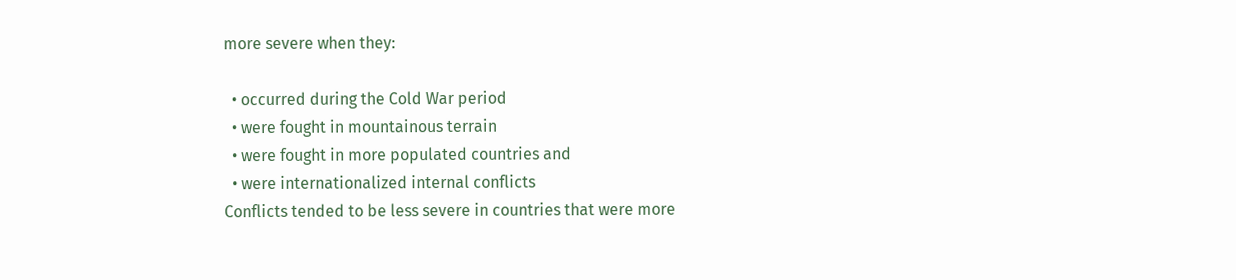more severe when they:

  • occurred during the Cold War period
  • were fought in mountainous terrain
  • were fought in more populated countries and
  • were internationalized internal conflicts
Conflicts tended to be less severe in countries that were more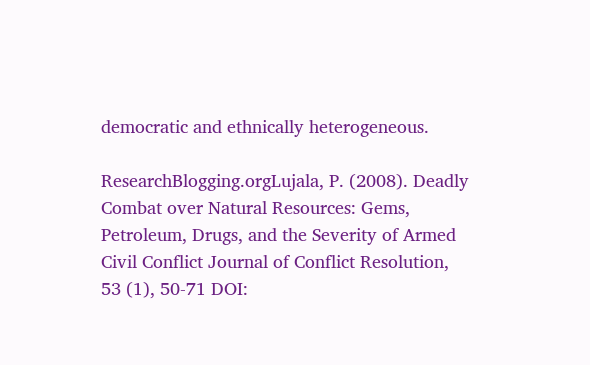democratic and ethnically heterogeneous.

ResearchBlogging.orgLujala, P. (2008). Deadly Combat over Natural Resources: Gems, Petroleum, Drugs, and the Severity of Armed Civil Conflict Journal of Conflict Resolution, 53 (1), 50-71 DOI: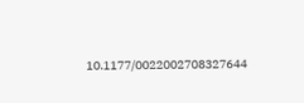10.1177/0022002708327644